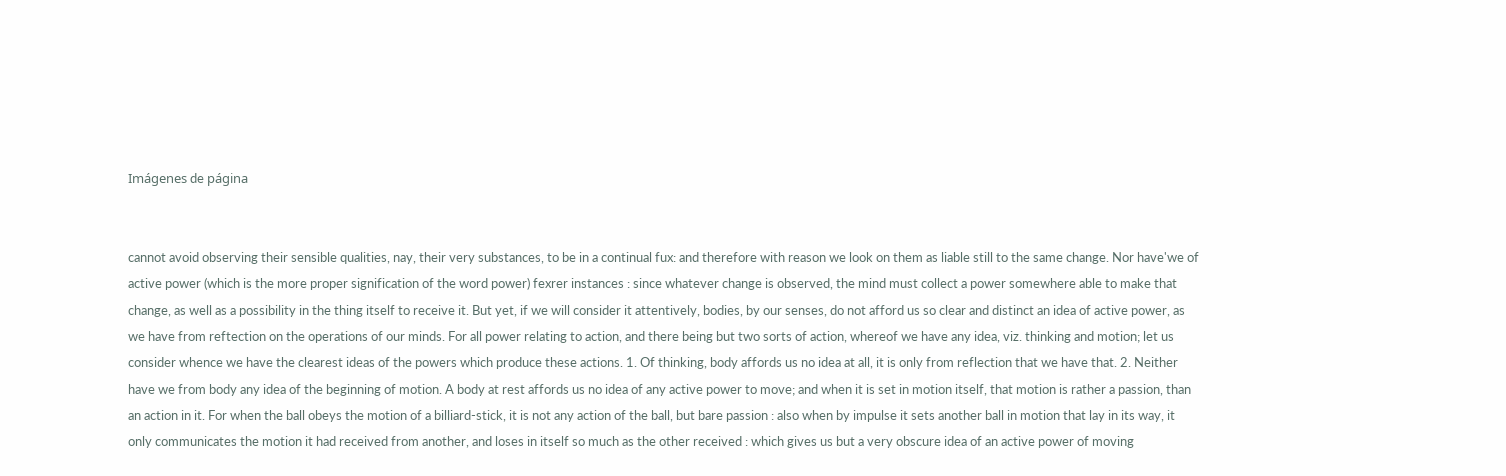Imágenes de página


cannot avoid observing their sensible qualities, nay, their very substances, to be in a continual fux: and therefore with reason we look on them as liable still to the same change. Nor have'we of active power (which is the more proper signification of the word power) fexrer instances : since whatever change is observed, the mind must collect a power somewhere able to make that change, as well as a possibility in the thing itself to receive it. But yet, if we will consider it attentively, bodies, by our senses, do not afford us so clear and distinct an idea of active power, as we have from reftection on the operations of our minds. For all power relating to action, and there being but two sorts of action, whereof we have any idea, viz. thinking and motion; let us consider whence we have the clearest ideas of the powers which produce these actions. 1. Of thinking, body affords us no idea at all, it is only from reflection that we have that. 2. Neither have we from body any idea of the beginning of motion. A body at rest affords us no idea of any active power to move; and when it is set in motion itself, that motion is rather a passion, than an action in it. For when the ball obeys the motion of a billiard-stick, it is not any action of the ball, but bare passion : also when by impulse it sets another ball in motion that lay in its way, it only communicates the motion it had received from another, and loses in itself so much as the other received : which gives us but a very obscure idea of an active power of moving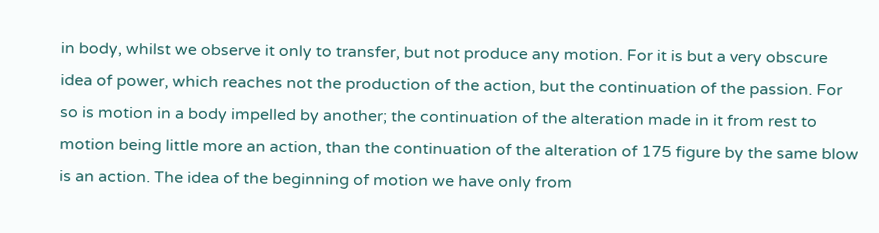in body, whilst we observe it only to transfer, but not produce any motion. For it is but a very obscure idea of power, which reaches not the production of the action, but the continuation of the passion. For so is motion in a body impelled by another; the continuation of the alteration made in it from rest to motion being little more an action, than the continuation of the alteration of 175 figure by the same blow is an action. The idea of the beginning of motion we have only from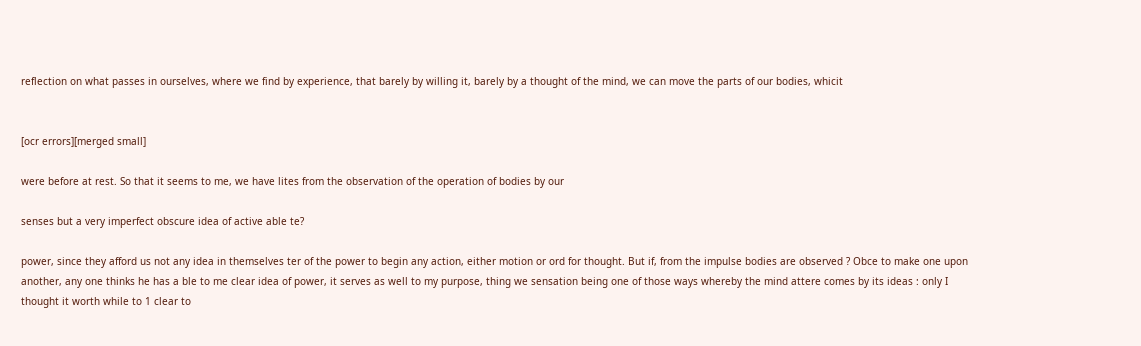reflection on what passes in ourselves, where we find by experience, that barely by willing it, barely by a thought of the mind, we can move the parts of our bodies, whicit


[ocr errors][merged small]

were before at rest. So that it seems to me, we have lites from the observation of the operation of bodies by our

senses but a very imperfect obscure idea of active able te?

power, since they afford us not any idea in themselves ter of the power to begin any action, either motion or ord for thought. But if, from the impulse bodies are observed ? Obce to make one upon another, any one thinks he has a ble to me clear idea of power, it serves as well to my purpose, thing we sensation being one of those ways whereby the mind attere comes by its ideas : only I thought it worth while to 1 clear to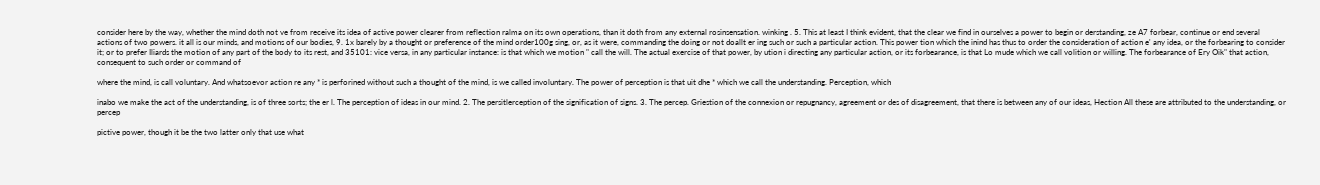consider here by the way, whether the mind doth not ve from receive its idea of active power clearer from reflection ralma on its own operations, than it doth from any external rosinsensation. winking . 5. This at least I think evident, that the clear we find in ourselves a power to begin or derstanding, ze A7 forbear, continue or end several actions of two powers. it all is our minds, and motions of our bodies, 9. 1x barely by a thought or preference of the mind order100g sing, or, as it were, commanding the doing or not doallt er ing such or such a particular action. This power tion which the inind has thus to order the consideration of action e' any idea, or the forbearing to consider it; or to prefer Iliards the motion of any part of the body to its rest, and 35101: vice versa, in any particular instance: is that which we motion " call the will. The actual exercise of that power, by ution i directing any particular action, or its forbearance, is that Lo mude which we call volition or willing. The forbearance of Ery Oik" that action, consequent to such order or command of

where the mind, is call voluntary. And whatsoevor action re any * is perforined without such a thought of the mind, is we called involuntary. The power of perception is that uit dhe * which we call the understanding. Perception, which

inabo we make the act of the understanding, is of three sorts; the er l. The perception of ideas in our mind. 2. The persitlerception of the signification of signs. 3. The percep. Griestion of the connexion or repugnancy, agreement or des of disagreement, that there is between any of our ideas, Hection All these are attributed to the understanding, or percep

pictive power, though it be the two latter only that use what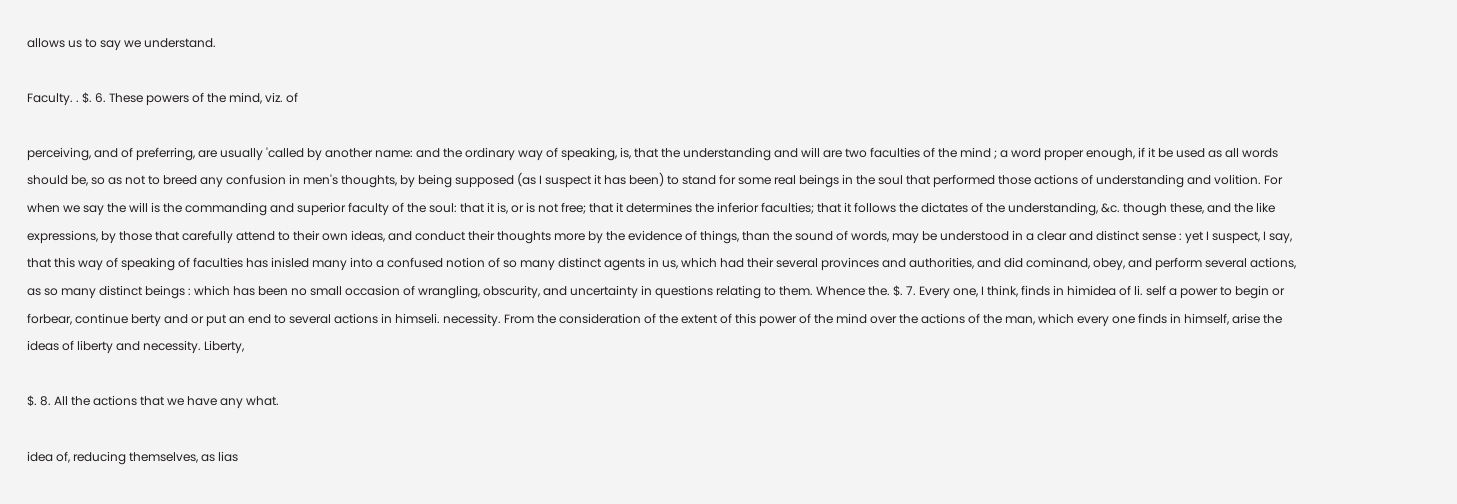allows us to say we understand.

Faculty. . $. 6. These powers of the mind, viz. of

perceiving, and of preferring, are usually 'called by another name: and the ordinary way of speaking, is, that the understanding and will are two faculties of the mind ; a word proper enough, if it be used as all words should be, so as not to breed any confusion in men's thoughts, by being supposed (as I suspect it has been) to stand for some real beings in the soul that performed those actions of understanding and volition. For when we say the will is the commanding and superior faculty of the soul: that it is, or is not free; that it determines the inferior faculties; that it follows the dictates of the understanding, &c. though these, and the like expressions, by those that carefully attend to their own ideas, and conduct their thoughts more by the evidence of things, than the sound of words, may be understood in a clear and distinct sense : yet I suspect, I say, that this way of speaking of faculties has inisled many into a confused notion of so many distinct agents in us, which had their several provinces and authorities, and did cominand, obey, and perform several actions, as so many distinct beings : which has been no small occasion of wrangling, obscurity, and uncertainty in questions relating to them. Whence the. $. 7. Every one, I think, finds in himidea of li. self a power to begin or forbear, continue berty and or put an end to several actions in himseli. necessity. From the consideration of the extent of this power of the mind over the actions of the man, which every one finds in himself, arise the ideas of liberty and necessity. Liberty,

$. 8. All the actions that we have any what.

idea of, reducing themselves, as lias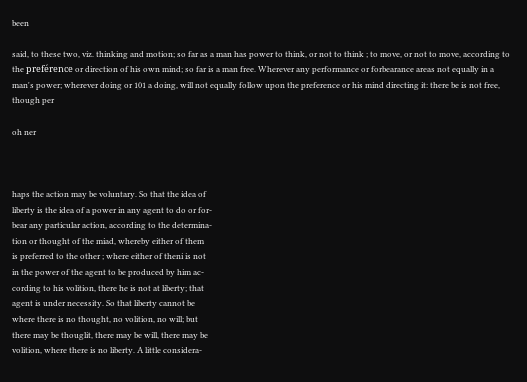been

said, to these two, viz. thinking and motion; so far as a man has power to think, or not to think ; to move, or not to move, according to the preférence or direction of his own mind; so far is a man free. Wherever any performance or forbearance areas not equally in a man's power; wherever doing or 101 a doing, will not equally follow upon the preference or his mind directing it: there be is not free, though per

oh ner



haps the action may be voluntary. So that the idea of
liberty is the idea of a power in any agent to do or for-
bear any particular action, according to the determina-
tion or thought of the miad, whereby either of them
is preferred to the other ; where either of theni is not
in the power of the agent to be produced by him ac-
cording to his volition, there he is not at liberty; that
agent is under necessity. So that liberty cannot be
where there is no thought, no volition, no will; but
there may be thouglit, there may be will, there may be
volition, where there is no liberty. A little considera-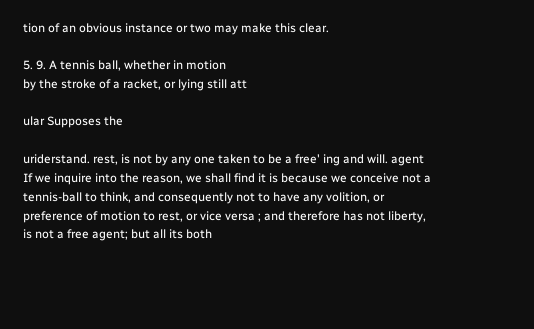tion of an obvious instance or two may make this clear.

5. 9. A tennis ball, whether in motion
by the stroke of a racket, or lying still att

ular Supposes the

uriderstand. rest, is not by any one taken to be a free' ing and will. agent If we inquire into the reason, we shall find it is because we conceive not a tennis-ball to think, and consequently not to have any volition, or preference of motion to rest, or vice versa ; and therefore has not liberty, is not a free agent; but all its both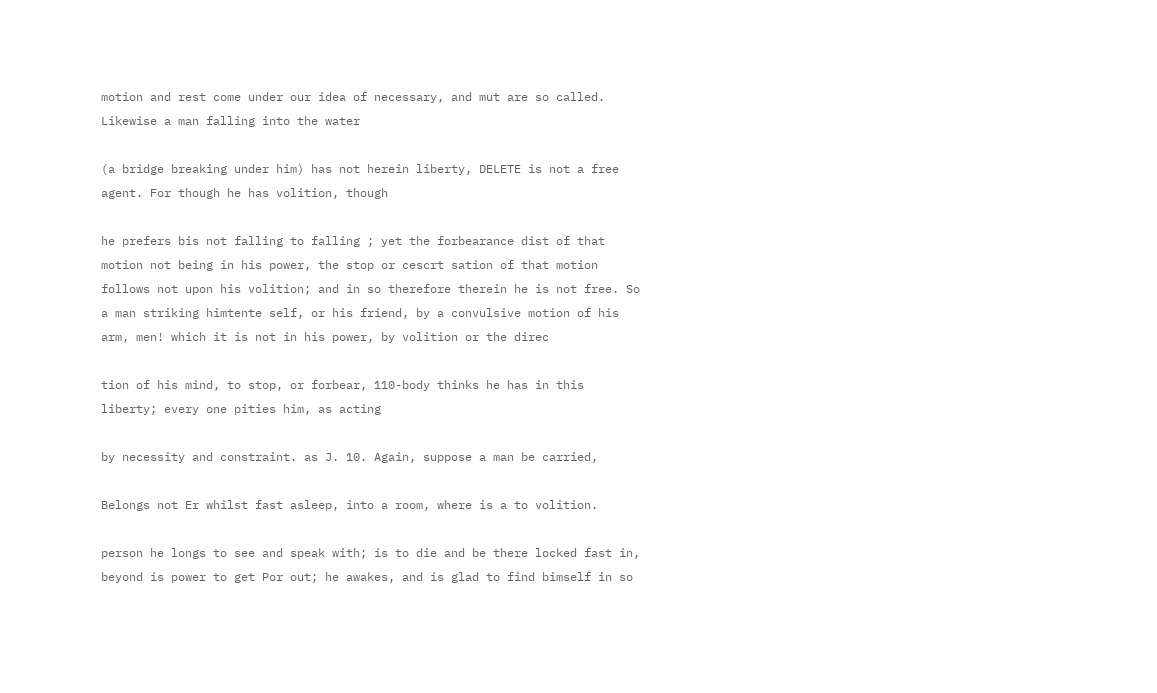motion and rest come under our idea of necessary, and mut are so called. Likewise a man falling into the water

(a bridge breaking under him) has not herein liberty, DELETE is not a free agent. For though he has volition, though

he prefers bis not falling to falling ; yet the forbearance dist of that motion not being in his power, the stop or cescrt sation of that motion follows not upon his volition; and in so therefore therein he is not free. So a man striking himtente self, or his friend, by a convulsive motion of his arm, men! which it is not in his power, by volition or the direc

tion of his mind, to stop, or forbear, 110-body thinks he has in this liberty; every one pities him, as acting

by necessity and constraint. as J. 10. Again, suppose a man be carried,

Belongs not Er whilst fast asleep, into a room, where is a to volition.

person he longs to see and speak with; is to die and be there locked fast in, beyond is power to get Por out; he awakes, and is glad to find bimself in so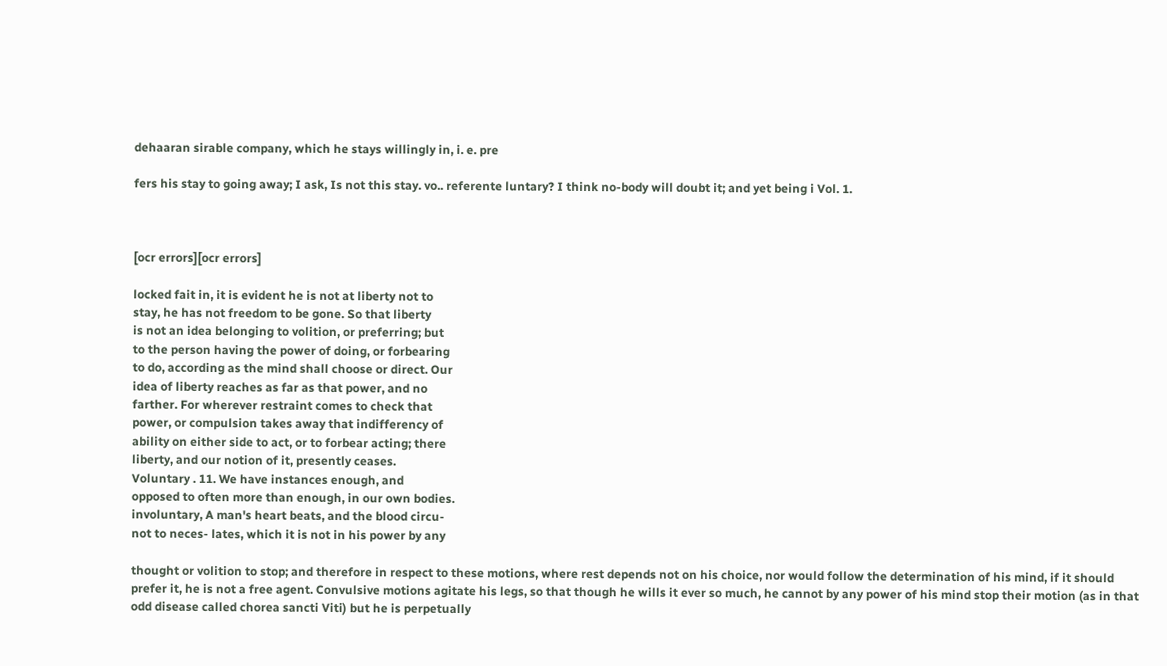dehaaran sirable company, which he stays willingly in, i. e. pre

fers his stay to going away; I ask, Is not this stay. vo.. referente luntary? I think no-body will doubt it; and yet being i Vol. 1.



[ocr errors][ocr errors]

locked fait in, it is evident he is not at liberty not to
stay, he has not freedom to be gone. So that liberty
is not an idea belonging to volition, or preferring; but
to the person having the power of doing, or forbearing
to do, according as the mind shall choose or direct. Our
idea of liberty reaches as far as that power, and no
farther. For wherever restraint comes to check that
power, or compulsion takes away that indifferency of
ability on either side to act, or to forbear acting; there
liberty, and our notion of it, presently ceases.
Voluntary . 11. We have instances enough, and
opposed to often more than enough, in our own bodies.
involuntary, A man's heart beats, and the blood circu-
not to neces- lates, which it is not in his power by any

thought or volition to stop; and therefore in respect to these motions, where rest depends not on his choice, nor would follow the determination of his mind, if it should prefer it, he is not a free agent. Convulsive motions agitate his legs, so that though he wills it ever so much, he cannot by any power of his mind stop their motion (as in that odd disease called chorea sancti Viti) but he is perpetually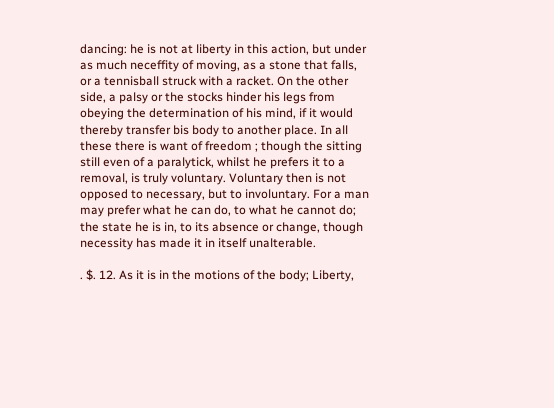dancing: he is not at liberty in this action, but under as much neceffity of moving, as a stone that falls, or a tennisball struck with a racket. On the other side, a palsy or the stocks hinder his legs from obeying the determination of his mind, if it would thereby transfer bis body to another place. In all these there is want of freedom ; though the sitting still even of a paralytick, whilst he prefers it to a removal, is truly voluntary. Voluntary then is not opposed to necessary, but to involuntary. For a man may prefer what he can do, to what he cannot do; the state he is in, to its absence or change, though necessity has made it in itself unalterable.

. $. 12. As it is in the motions of the body; Liberty,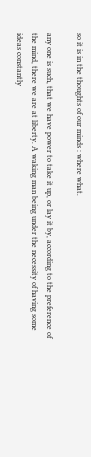so it is in the thoughts of our minds : where what.

any one is such, that we have power to take it up, or lay it by, according to the preference of the mind, there we are at liberty. A waking man being under the necessity of having some ideas constantly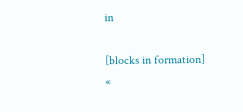in

[blocks in formation]
«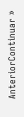AnteriorContinuar »